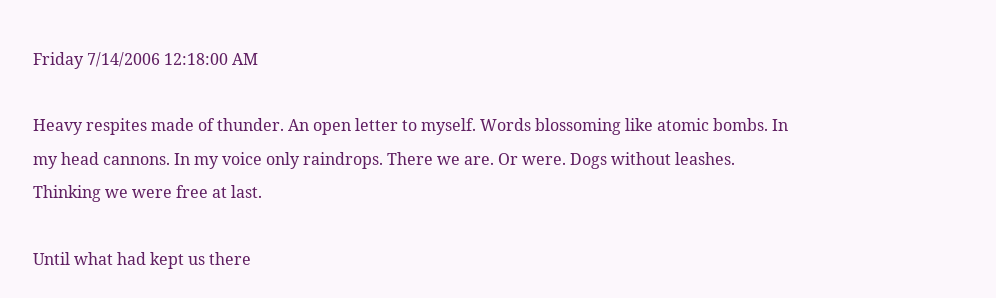Friday 7/14/2006 12:18:00 AM

Heavy respites made of thunder. An open letter to myself. Words blossoming like atomic bombs. In my head cannons. In my voice only raindrops. There we are. Or were. Dogs without leashes. Thinking we were free at last.

Until what had kept us there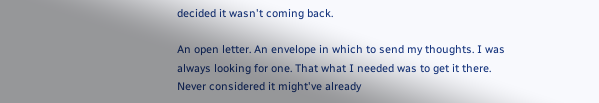decided it wasn't coming back.

An open letter. An envelope in which to send my thoughts. I was always looking for one. That what I needed was to get it there. Never considered it might've already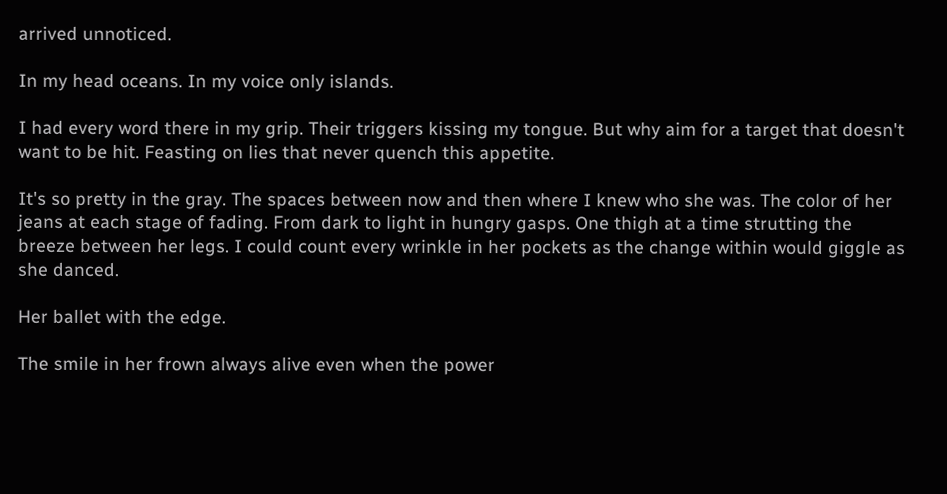arrived unnoticed.

In my head oceans. In my voice only islands.

I had every word there in my grip. Their triggers kissing my tongue. But why aim for a target that doesn't want to be hit. Feasting on lies that never quench this appetite.

It's so pretty in the gray. The spaces between now and then where I knew who she was. The color of her jeans at each stage of fading. From dark to light in hungry gasps. One thigh at a time strutting the breeze between her legs. I could count every wrinkle in her pockets as the change within would giggle as she danced.

Her ballet with the edge.

The smile in her frown always alive even when the power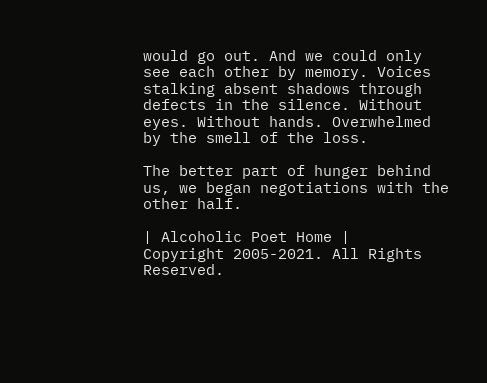would go out. And we could only see each other by memory. Voices stalking absent shadows through defects in the silence. Without eyes. Without hands. Overwhelmed by the smell of the loss.

The better part of hunger behind us, we began negotiations with the other half.

| Alcoholic Poet Home |
Copyright 2005-2021. All Rights Reserved.